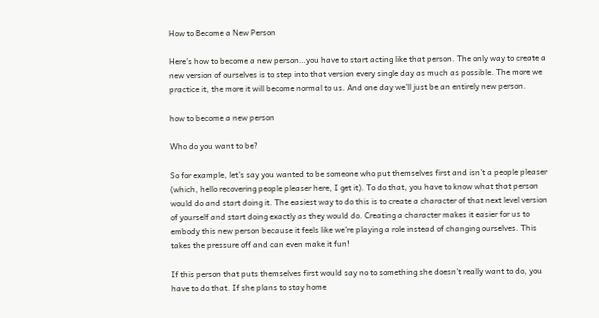How to Become a New Person

Here’s how to become a new person…you have to start acting like that person. The only way to create a new version of ourselves is to step into that version every single day as much as possible. The more we practice it, the more it will become normal to us. And one day we’ll just be an entirely new person.

how to become a new person

Who do you want to be?

So for example, let’s say you wanted to be someone who put themselves first and isn’t a people pleaser (which, hello recovering people pleaser here, I get it). To do that, you have to know what that person would do and start doing it. The easiest way to do this is to create a character of that next level version of yourself and start doing exactly as they would do. Creating a character makes it easier for us to embody this new person because it feels like we’re playing a role instead of changing ourselves. This takes the pressure off and can even make it fun!

If this person that puts themselves first would say no to something she doesn’t really want to do, you have to do that. If she plans to stay home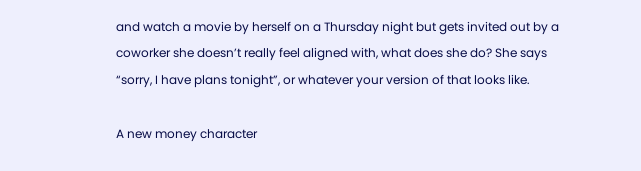and watch a movie by herself on a Thursday night but gets invited out by a coworker she doesn’t really feel aligned with, what does she do? She says “sorry, I have plans tonight”, or whatever your version of that looks like.

A new money character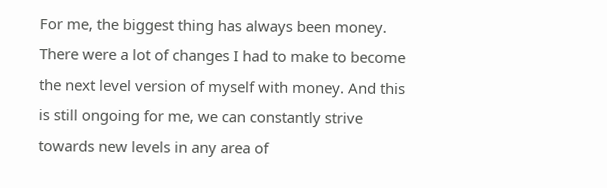For me, the biggest thing has always been money. There were a lot of changes I had to make to become the next level version of myself with money. And this is still ongoing for me, we can constantly strive towards new levels in any area of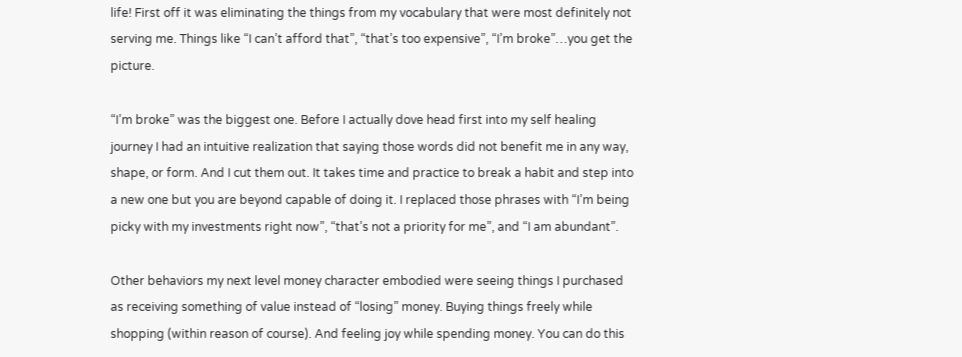life! First off it was eliminating the things from my vocabulary that were most definitely not serving me. Things like “I can’t afford that”, “that’s too expensive”, “I’m broke”…you get the picture.

“I’m broke” was the biggest one. Before I actually dove head first into my self healing journey I had an intuitive realization that saying those words did not benefit me in any way, shape, or form. And I cut them out. It takes time and practice to break a habit and step into a new one but you are beyond capable of doing it. I replaced those phrases with “I’m being picky with my investments right now”, “that’s not a priority for me”, and “I am abundant”.

Other behaviors my next level money character embodied were seeing things I purchased as receiving something of value instead of “losing” money. Buying things freely while shopping (within reason of course). And feeling joy while spending money. You can do this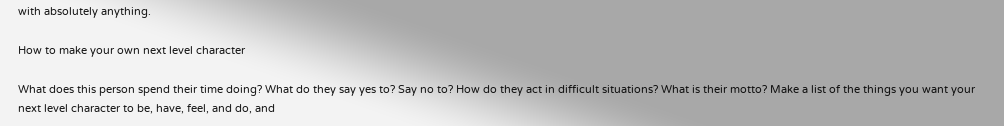with absolutely anything.

How to make your own next level character

What does this person spend their time doing? What do they say yes to? Say no to? How do they act in difficult situations? What is their motto? Make a list of the things you want your next level character to be, have, feel, and do, and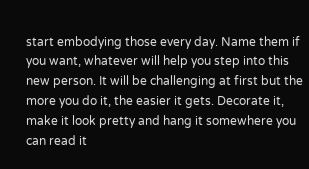start embodying those every day. Name them if you want, whatever will help you step into this new person. It will be challenging at first but the more you do it, the easier it gets. Decorate it, make it look pretty and hang it somewhere you can read it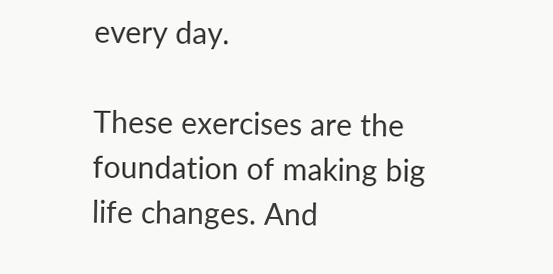every day.

These exercises are the foundation of making big life changes. And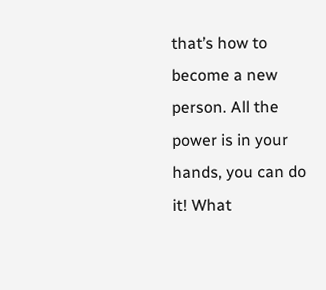that’s how to become a new person. All the power is in your hands, you can do it! What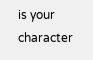is your character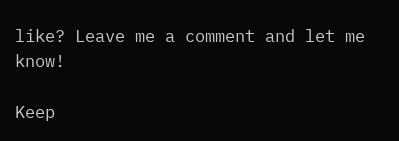like? Leave me a comment and let me know!

Keep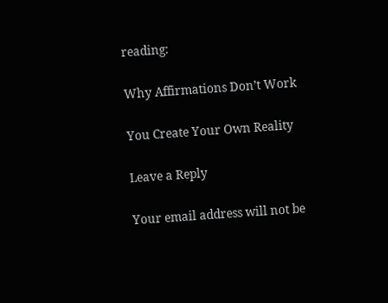reading:

Why Affirmations Don’t Work

You Create Your Own Reality

Leave a Reply

Your email address will not be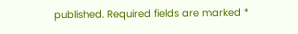published. Required fields are marked *